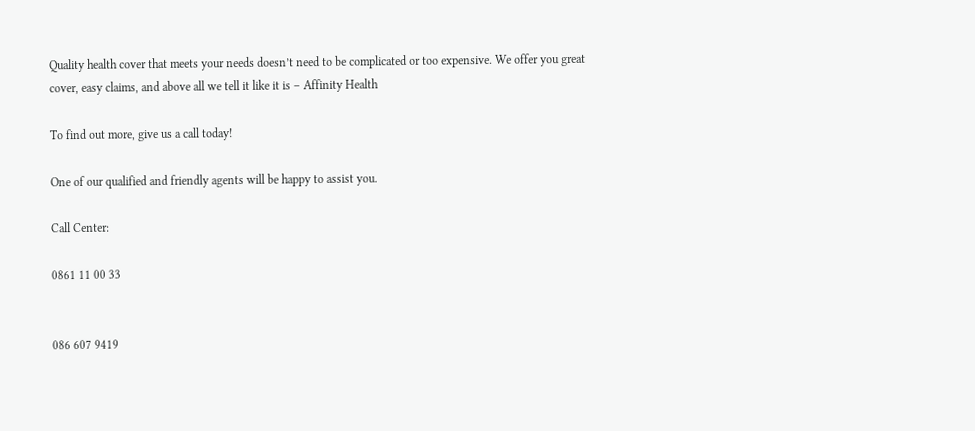Quality health cover that meets your needs doesn’t need to be complicated or too expensive. We offer you great cover, easy claims, and above all we tell it like it is – Affinity Health

To find out more, give us a call today!

One of our qualified and friendly agents will be happy to assist you.

Call Center:

0861 11 00 33


086 607 9419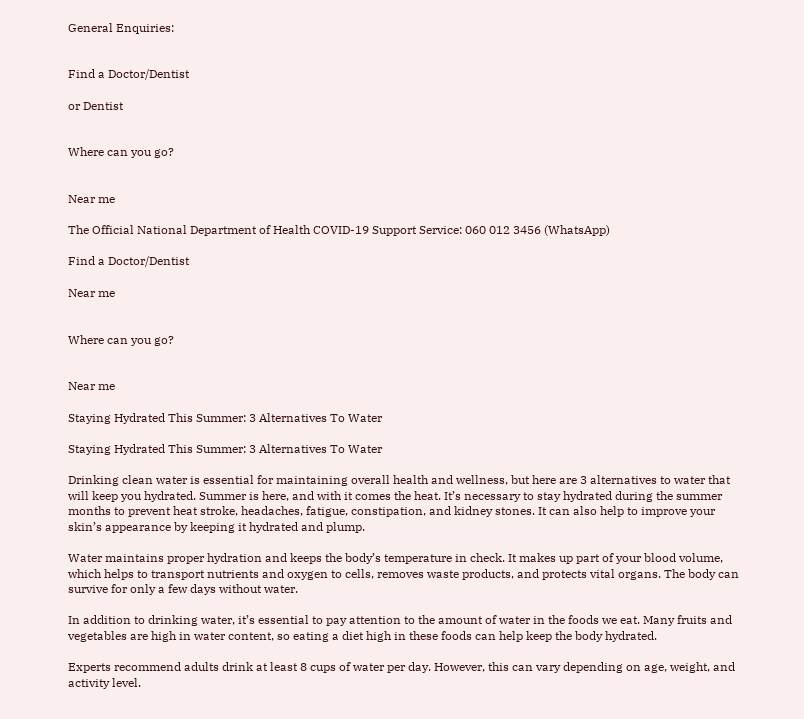General Enquiries:


Find a Doctor/Dentist

or Dentist


Where can you go?


Near me

The Official National Department of Health COVID-19 Support Service: 060 012 3456 (WhatsApp)

Find a Doctor/Dentist

Near me


Where can you go?


Near me

Staying Hydrated This Summer: 3 Alternatives To Water

Staying Hydrated This Summer: 3 Alternatives To Water

Drinking clean water is essential for maintaining overall health and wellness, but here are 3 alternatives to water that will keep you hydrated. Summer is here, and with it comes the heat. It’s necessary to stay hydrated during the summer months to prevent heat stroke, headaches, fatigue, constipation, and kidney stones. It can also help to improve your skin’s appearance by keeping it hydrated and plump.

Water maintains proper hydration and keeps the body’s temperature in check. It makes up part of your blood volume, which helps to transport nutrients and oxygen to cells, removes waste products, and protects vital organs. The body can survive for only a few days without water.

In addition to drinking water, it’s essential to pay attention to the amount of water in the foods we eat. Many fruits and vegetables are high in water content, so eating a diet high in these foods can help keep the body hydrated.

Experts recommend adults drink at least 8 cups of water per day. However, this can vary depending on age, weight, and activity level.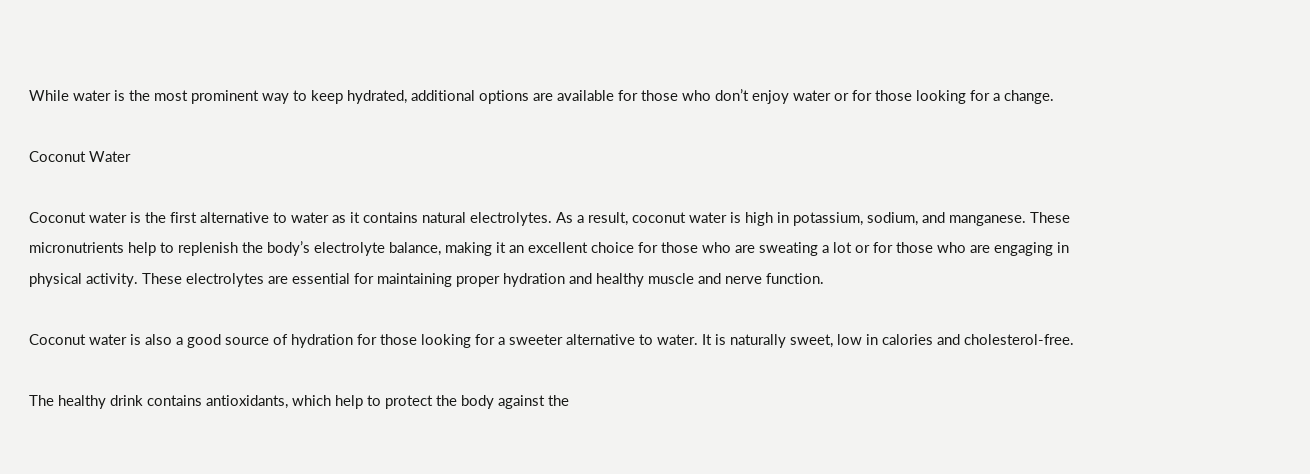While water is the most prominent way to keep hydrated, additional options are available for those who don’t enjoy water or for those looking for a change.

Coconut Water

Coconut water is the first alternative to water as it contains natural electrolytes. As a result, coconut water is high in potassium, sodium, and manganese. These micronutrients help to replenish the body’s electrolyte balance, making it an excellent choice for those who are sweating a lot or for those who are engaging in physical activity. These electrolytes are essential for maintaining proper hydration and healthy muscle and nerve function.

Coconut water is also a good source of hydration for those looking for a sweeter alternative to water. It is naturally sweet, low in calories and cholesterol-free.

The healthy drink contains antioxidants, which help to protect the body against the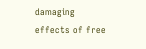damaging effects of free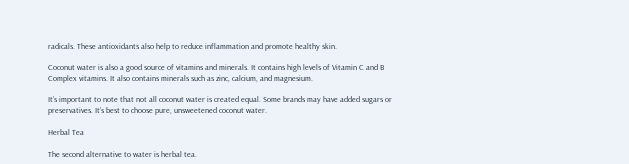radicals. These antioxidants also help to reduce inflammation and promote healthy skin.

Coconut water is also a good source of vitamins and minerals. It contains high levels of Vitamin C and B Complex vitamins. It also contains minerals such as zinc, calcium, and magnesium.

It’s important to note that not all coconut water is created equal. Some brands may have added sugars or preservatives. It’s best to choose pure, unsweetened coconut water.

Herbal Tea

The second alternative to water is herbal tea.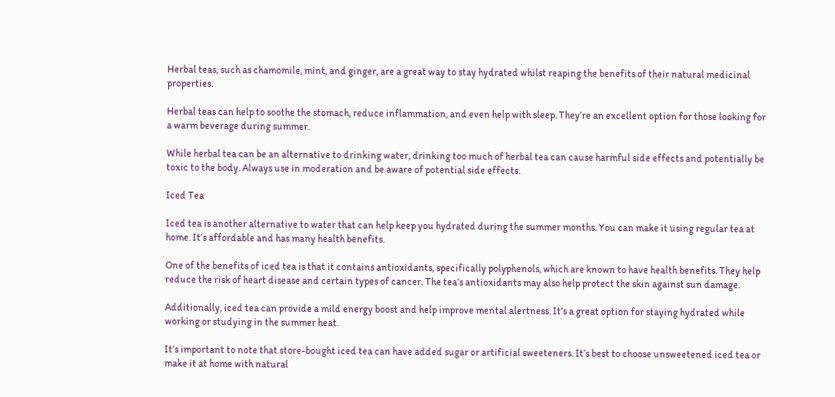Herbal teas, such as chamomile, mint, and ginger, are a great way to stay hydrated whilst reaping the benefits of their natural medicinal properties.

Herbal teas can help to soothe the stomach, reduce inflammation, and even help with sleep. They’re an excellent option for those looking for a warm beverage during summer.

While herbal tea can be an alternative to drinking water, drinking too much of herbal tea can cause harmful side effects and potentially be toxic to the body. Always use in moderation and be aware of potential side effects.

Iced Tea

Iced tea is another alternative to water that can help keep you hydrated during the summer months. You can make it using regular tea at home. It’s affordable and has many health benefits.

One of the benefits of iced tea is that it contains antioxidants, specifically polyphenols, which are known to have health benefits. They help reduce the risk of heart disease and certain types of cancer. The tea’s antioxidants may also help protect the skin against sun damage.

Additionally, iced tea can provide a mild energy boost and help improve mental alertness. It’s a great option for staying hydrated while working or studying in the summer heat.

It’s important to note that store-bought iced tea can have added sugar or artificial sweeteners. It’s best to choose unsweetened iced tea or make it at home with natural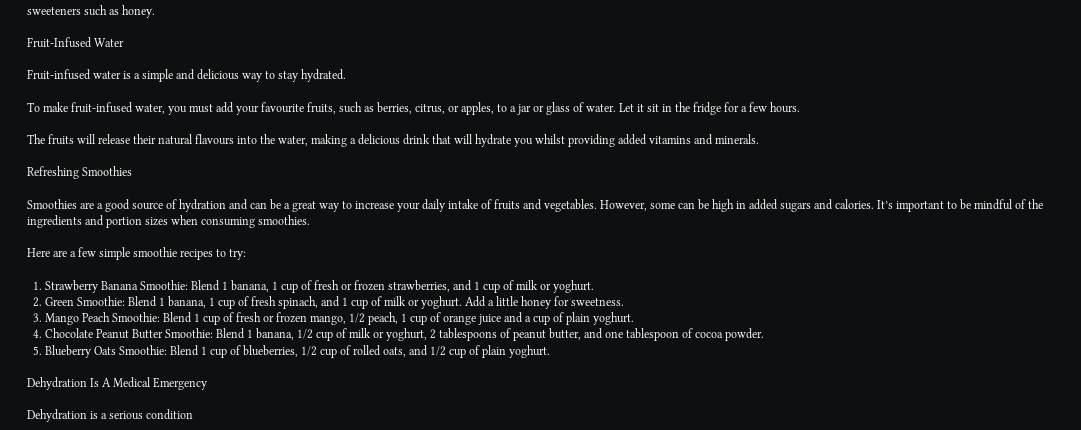sweeteners such as honey.

Fruit-Infused Water

Fruit-infused water is a simple and delicious way to stay hydrated.

To make fruit-infused water, you must add your favourite fruits, such as berries, citrus, or apples, to a jar or glass of water. Let it sit in the fridge for a few hours.

The fruits will release their natural flavours into the water, making a delicious drink that will hydrate you whilst providing added vitamins and minerals.

Refreshing Smoothies

Smoothies are a good source of hydration and can be a great way to increase your daily intake of fruits and vegetables. However, some can be high in added sugars and calories. It’s important to be mindful of the ingredients and portion sizes when consuming smoothies.

Here are a few simple smoothie recipes to try:

  1. Strawberry Banana Smoothie: Blend 1 banana, 1 cup of fresh or frozen strawberries, and 1 cup of milk or yoghurt.
  2. Green Smoothie: Blend 1 banana, 1 cup of fresh spinach, and 1 cup of milk or yoghurt. Add a little honey for sweetness.
  3. Mango Peach Smoothie: Blend 1 cup of fresh or frozen mango, 1/2 peach, 1 cup of orange juice and a cup of plain yoghurt.
  4. Chocolate Peanut Butter Smoothie: Blend 1 banana, 1/2 cup of milk or yoghurt, 2 tablespoons of peanut butter, and one tablespoon of cocoa powder.
  5. Blueberry Oats Smoothie: Blend 1 cup of blueberries, 1/2 cup of rolled oats, and 1/2 cup of plain yoghurt.

Dehydration Is A Medical Emergency

Dehydration is a serious condition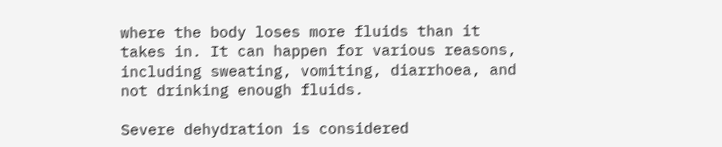where the body loses more fluids than it takes in. It can happen for various reasons, including sweating, vomiting, diarrhoea, and not drinking enough fluids.

Severe dehydration is considered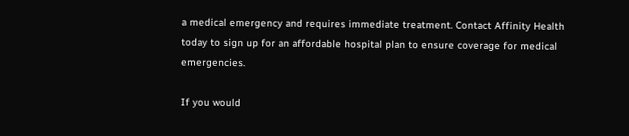a medical emergency and requires immediate treatment. Contact Affinity Health today to sign up for an affordable hospital plan to ensure coverage for medical emergencies.

If you would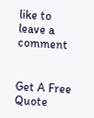like to leave a comment


Get A Free Quote